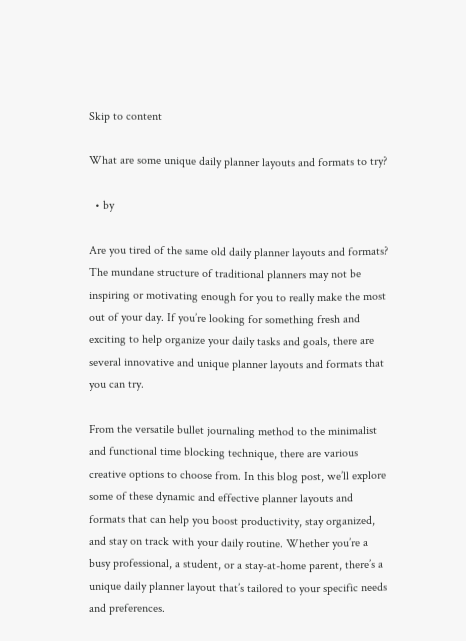Skip to content

What are some unique daily planner layouts and formats to try?

  • by

Are you tired of the same old daily planner layouts and formats? The mundane structure of traditional planners may not be inspiring or motivating enough for you to really make the most out of your day. If you’re looking for something fresh and exciting to help organize your daily tasks and goals, there are several innovative and unique planner layouts and formats that you can try.

From the versatile bullet journaling method to the minimalist and functional time blocking technique, there are various creative options to choose from. In this blog post, we’ll explore some of these dynamic and effective planner layouts and formats that can help you boost productivity, stay organized, and stay on track with your daily routine. Whether you’re a busy professional, a student, or a stay-at-home parent, there’s a unique daily planner layout that’s tailored to your specific needs and preferences.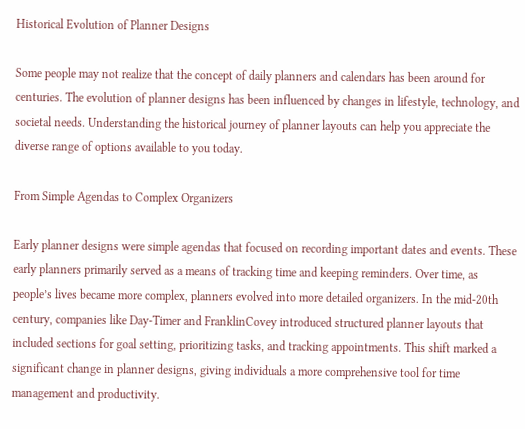Historical Evolution of Planner Designs

Some people may not realize that the concept of daily planners and calendars has been around for centuries. The evolution of planner designs has been influenced by changes in lifestyle, technology, and societal needs. Understanding the historical journey of planner layouts can help you appreciate the diverse range of options available to you today.

From Simple Agendas to Complex Organizers

Early planner designs were simple agendas that focused on recording important dates and events. These early planners primarily served as a means of tracking time and keeping reminders. Over time, as people’s lives became more complex, planners evolved into more detailed organizers. In the mid-20th century, companies like Day-Timer and FranklinCovey introduced structured planner layouts that included sections for goal setting, prioritizing tasks, and tracking appointments. This shift marked a significant change in planner designs, giving individuals a more comprehensive tool for time management and productivity.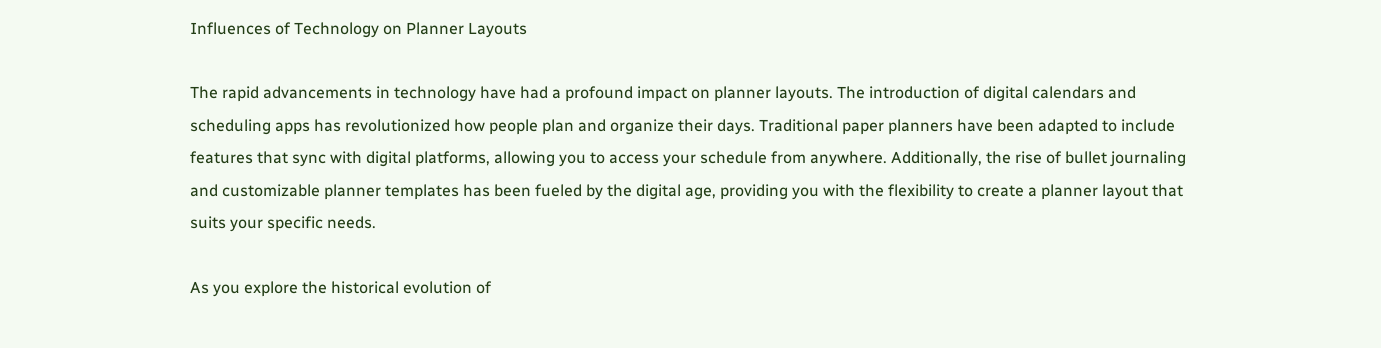Influences of Technology on Planner Layouts

The rapid advancements in technology have had a profound impact on planner layouts. The introduction of digital calendars and scheduling apps has revolutionized how people plan and organize their days. Traditional paper planners have been adapted to include features that sync with digital platforms, allowing you to access your schedule from anywhere. Additionally, the rise of bullet journaling and customizable planner templates has been fueled by the digital age, providing you with the flexibility to create a planner layout that suits your specific needs.

As you explore the historical evolution of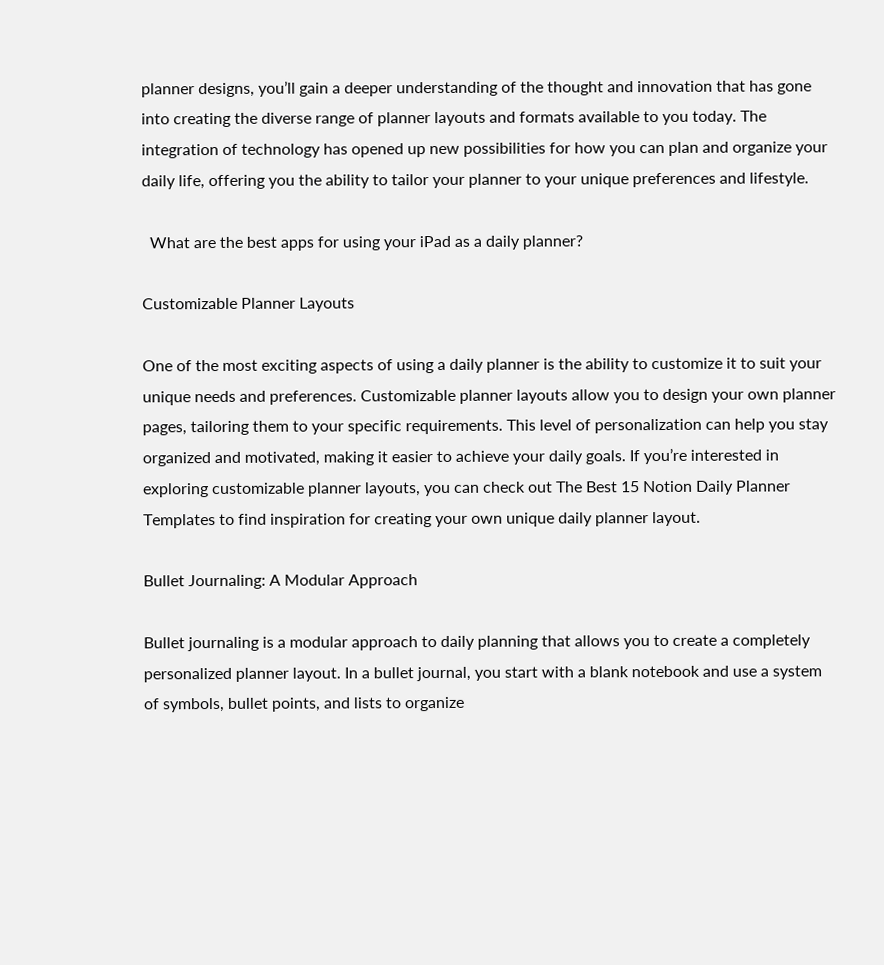planner designs, you’ll gain a deeper understanding of the thought and innovation that has gone into creating the diverse range of planner layouts and formats available to you today. The integration of technology has opened up new possibilities for how you can plan and organize your daily life, offering you the ability to tailor your planner to your unique preferences and lifestyle.

  What are the best apps for using your iPad as a daily planner?

Customizable Planner Layouts

One of the most exciting aspects of using a daily planner is the ability to customize it to suit your unique needs and preferences. Customizable planner layouts allow you to design your own planner pages, tailoring them to your specific requirements. This level of personalization can help you stay organized and motivated, making it easier to achieve your daily goals. If you’re interested in exploring customizable planner layouts, you can check out The Best 15 Notion Daily Planner Templates to find inspiration for creating your own unique daily planner layout.

Bullet Journaling: A Modular Approach

Bullet journaling is a modular approach to daily planning that allows you to create a completely personalized planner layout. In a bullet journal, you start with a blank notebook and use a system of symbols, bullet points, and lists to organize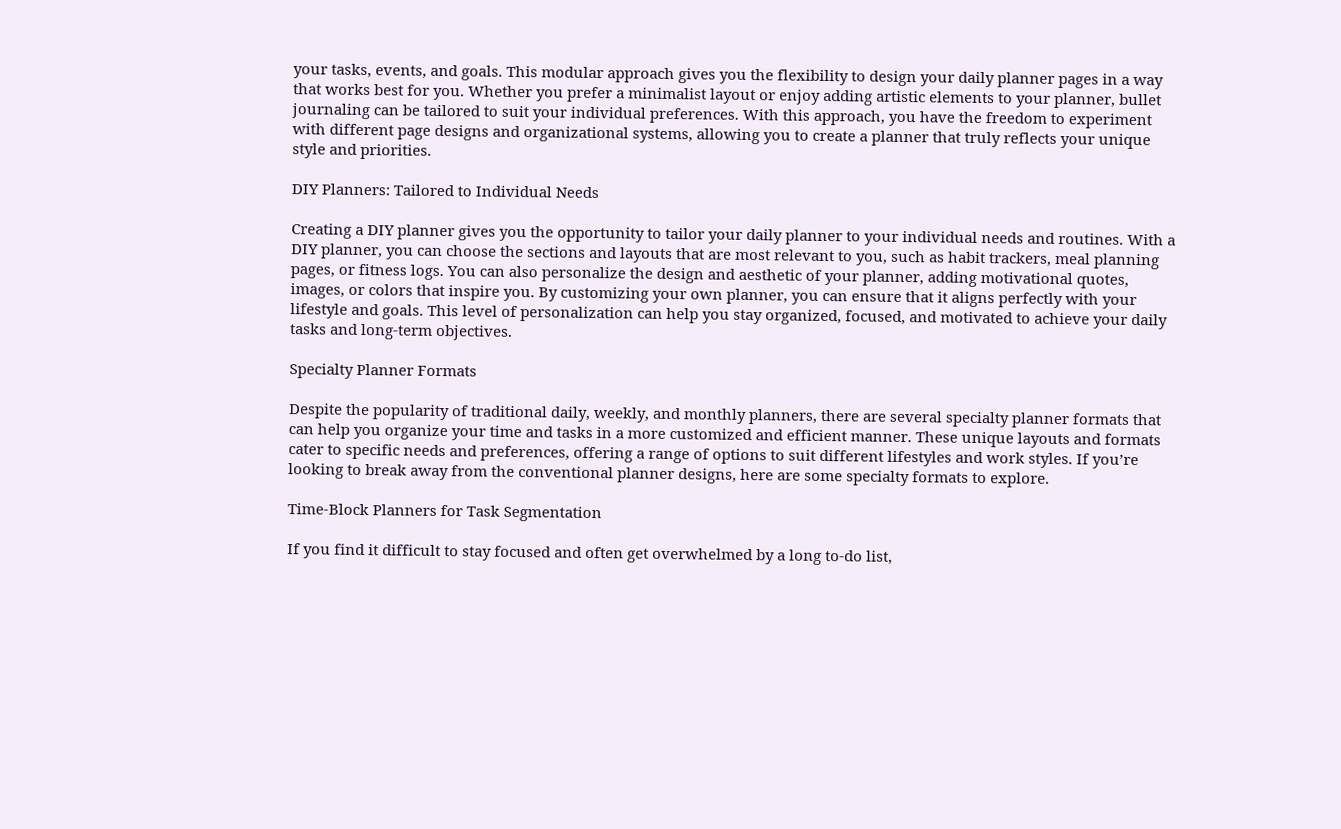your tasks, events, and goals. This modular approach gives you the flexibility to design your daily planner pages in a way that works best for you. Whether you prefer a minimalist layout or enjoy adding artistic elements to your planner, bullet journaling can be tailored to suit your individual preferences. With this approach, you have the freedom to experiment with different page designs and organizational systems, allowing you to create a planner that truly reflects your unique style and priorities.

DIY Planners: Tailored to Individual Needs

Creating a DIY planner gives you the opportunity to tailor your daily planner to your individual needs and routines. With a DIY planner, you can choose the sections and layouts that are most relevant to you, such as habit trackers, meal planning pages, or fitness logs. You can also personalize the design and aesthetic of your planner, adding motivational quotes, images, or colors that inspire you. By customizing your own planner, you can ensure that it aligns perfectly with your lifestyle and goals. This level of personalization can help you stay organized, focused, and motivated to achieve your daily tasks and long-term objectives.

Specialty Planner Formats

Despite the popularity of traditional daily, weekly, and monthly planners, there are several specialty planner formats that can help you organize your time and tasks in a more customized and efficient manner. These unique layouts and formats cater to specific needs and preferences, offering a range of options to suit different lifestyles and work styles. If you’re looking to break away from the conventional planner designs, here are some specialty formats to explore.

Time-Block Planners for Task Segmentation

If you find it difficult to stay focused and often get overwhelmed by a long to-do list,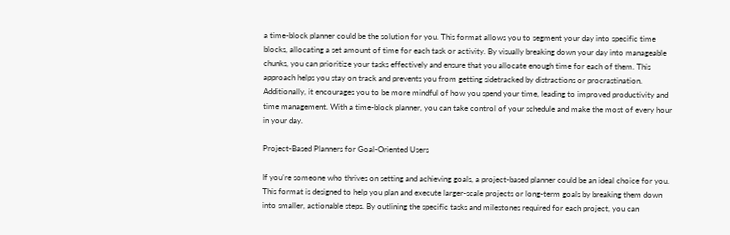a time-block planner could be the solution for you. This format allows you to segment your day into specific time blocks, allocating a set amount of time for each task or activity. By visually breaking down your day into manageable chunks, you can prioritize your tasks effectively and ensure that you allocate enough time for each of them. This approach helps you stay on track and prevents you from getting sidetracked by distractions or procrastination. Additionally, it encourages you to be more mindful of how you spend your time, leading to improved productivity and time management. With a time-block planner, you can take control of your schedule and make the most of every hour in your day.

Project-Based Planners for Goal-Oriented Users

If you’re someone who thrives on setting and achieving goals, a project-based planner could be an ideal choice for you. This format is designed to help you plan and execute larger-scale projects or long-term goals by breaking them down into smaller, actionable steps. By outlining the specific tasks and milestones required for each project, you can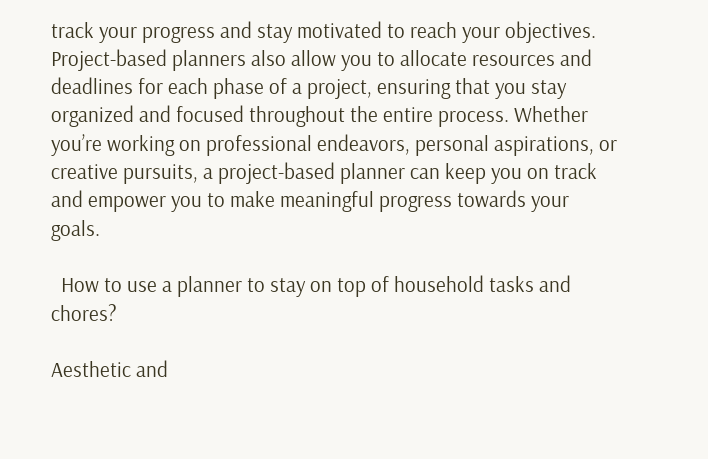track your progress and stay motivated to reach your objectives. Project-based planners also allow you to allocate resources and deadlines for each phase of a project, ensuring that you stay organized and focused throughout the entire process. Whether you’re working on professional endeavors, personal aspirations, or creative pursuits, a project-based planner can keep you on track and empower you to make meaningful progress towards your goals.

  How to use a planner to stay on top of household tasks and chores?

Aesthetic and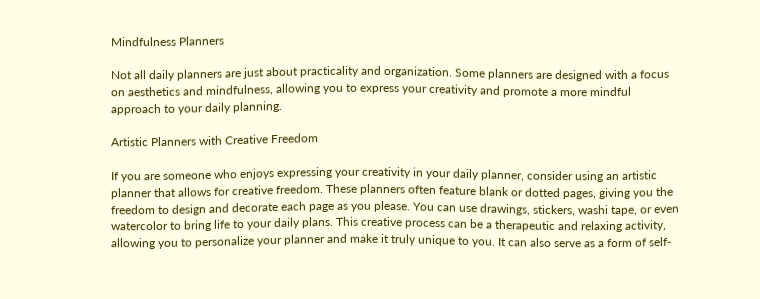Mindfulness Planners

Not all daily planners are just about practicality and organization. Some planners are designed with a focus on aesthetics and mindfulness, allowing you to express your creativity and promote a more mindful approach to your daily planning.

Artistic Planners with Creative Freedom

If you are someone who enjoys expressing your creativity in your daily planner, consider using an artistic planner that allows for creative freedom. These planners often feature blank or dotted pages, giving you the freedom to design and decorate each page as you please. You can use drawings, stickers, washi tape, or even watercolor to bring life to your daily plans. This creative process can be a therapeutic and relaxing activity, allowing you to personalize your planner and make it truly unique to you. It can also serve as a form of self-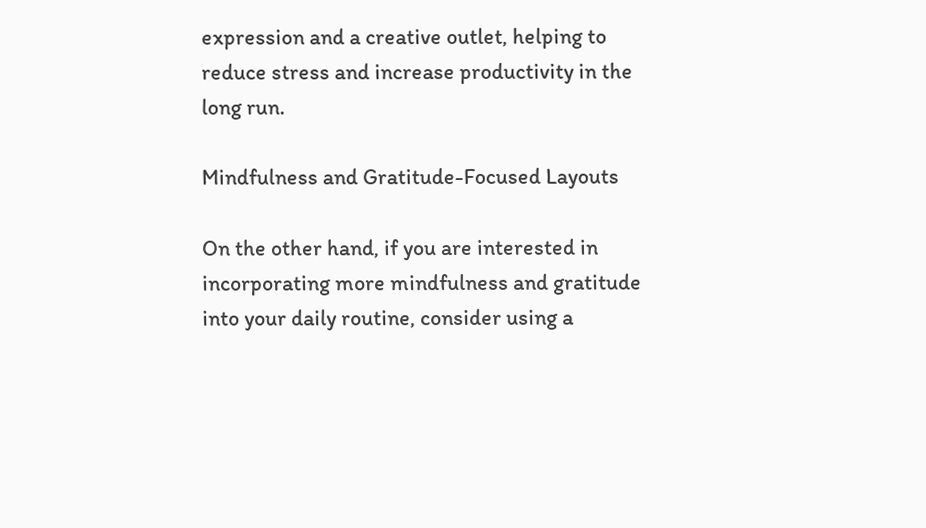expression and a creative outlet, helping to reduce stress and increase productivity in the long run.

Mindfulness and Gratitude-Focused Layouts

On the other hand, if you are interested in incorporating more mindfulness and gratitude into your daily routine, consider using a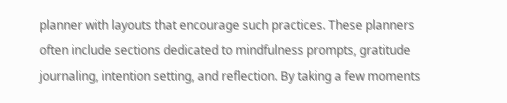planner with layouts that encourage such practices. These planners often include sections dedicated to mindfulness prompts, gratitude journaling, intention setting, and reflection. By taking a few moments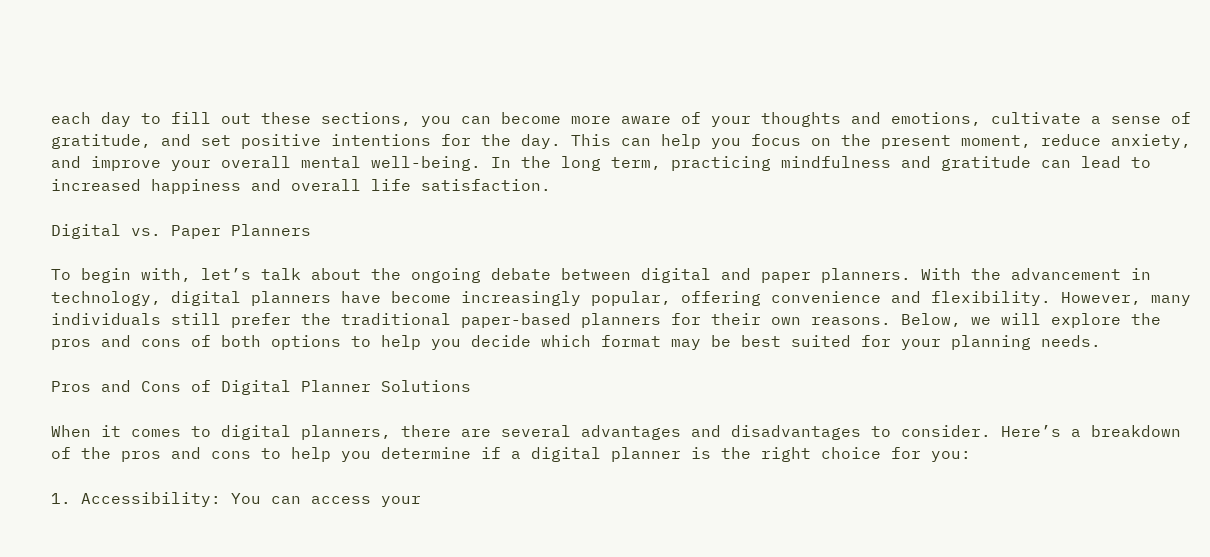each day to fill out these sections, you can become more aware of your thoughts and emotions, cultivate a sense of gratitude, and set positive intentions for the day. This can help you focus on the present moment, reduce anxiety, and improve your overall mental well-being. In the long term, practicing mindfulness and gratitude can lead to increased happiness and overall life satisfaction.

Digital vs. Paper Planners

To begin with, let’s talk about the ongoing debate between digital and paper planners. With the advancement in technology, digital planners have become increasingly popular, offering convenience and flexibility. However, many individuals still prefer the traditional paper-based planners for their own reasons. Below, we will explore the pros and cons of both options to help you decide which format may be best suited for your planning needs.

Pros and Cons of Digital Planner Solutions

When it comes to digital planners, there are several advantages and disadvantages to consider. Here’s a breakdown of the pros and cons to help you determine if a digital planner is the right choice for you:

1. Accessibility: You can access your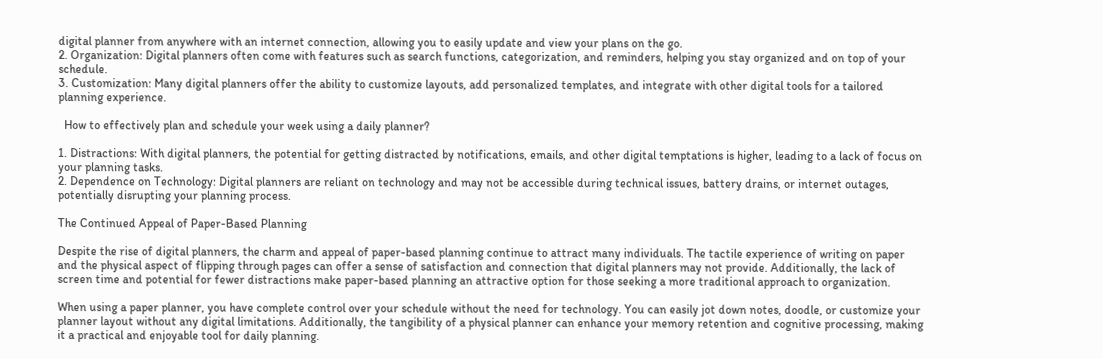digital planner from anywhere with an internet connection, allowing you to easily update and view your plans on the go.
2. Organization: Digital planners often come with features such as search functions, categorization, and reminders, helping you stay organized and on top of your schedule.
3. Customization: Many digital planners offer the ability to customize layouts, add personalized templates, and integrate with other digital tools for a tailored planning experience.

  How to effectively plan and schedule your week using a daily planner?

1. Distractions: With digital planners, the potential for getting distracted by notifications, emails, and other digital temptations is higher, leading to a lack of focus on your planning tasks.
2. Dependence on Technology: Digital planners are reliant on technology and may not be accessible during technical issues, battery drains, or internet outages, potentially disrupting your planning process.

The Continued Appeal of Paper-Based Planning

Despite the rise of digital planners, the charm and appeal of paper-based planning continue to attract many individuals. The tactile experience of writing on paper and the physical aspect of flipping through pages can offer a sense of satisfaction and connection that digital planners may not provide. Additionally, the lack of screen time and potential for fewer distractions make paper-based planning an attractive option for those seeking a more traditional approach to organization.

When using a paper planner, you have complete control over your schedule without the need for technology. You can easily jot down notes, doodle, or customize your planner layout without any digital limitations. Additionally, the tangibility of a physical planner can enhance your memory retention and cognitive processing, making it a practical and enjoyable tool for daily planning.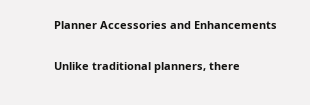Planner Accessories and Enhancements

Unlike traditional planners, there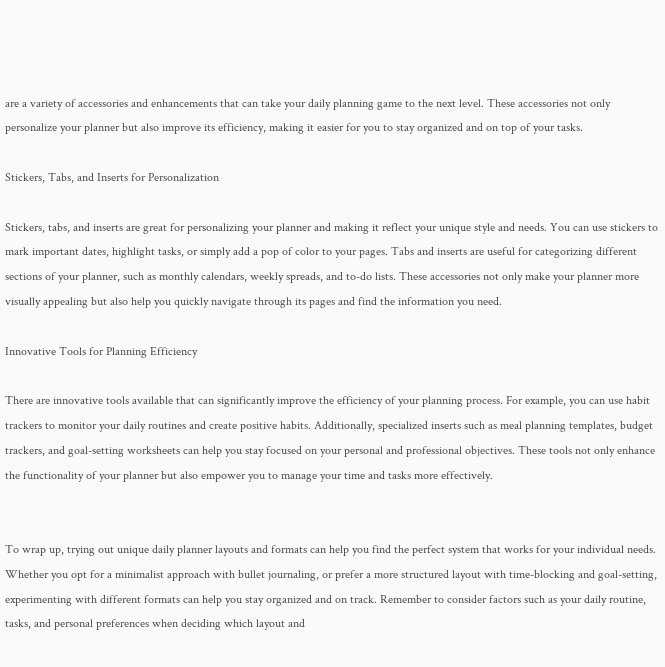are a variety of accessories and enhancements that can take your daily planning game to the next level. These accessories not only personalize your planner but also improve its efficiency, making it easier for you to stay organized and on top of your tasks.

Stickers, Tabs, and Inserts for Personalization

Stickers, tabs, and inserts are great for personalizing your planner and making it reflect your unique style and needs. You can use stickers to mark important dates, highlight tasks, or simply add a pop of color to your pages. Tabs and inserts are useful for categorizing different sections of your planner, such as monthly calendars, weekly spreads, and to-do lists. These accessories not only make your planner more visually appealing but also help you quickly navigate through its pages and find the information you need.

Innovative Tools for Planning Efficiency

There are innovative tools available that can significantly improve the efficiency of your planning process. For example, you can use habit trackers to monitor your daily routines and create positive habits. Additionally, specialized inserts such as meal planning templates, budget trackers, and goal-setting worksheets can help you stay focused on your personal and professional objectives. These tools not only enhance the functionality of your planner but also empower you to manage your time and tasks more effectively.


To wrap up, trying out unique daily planner layouts and formats can help you find the perfect system that works for your individual needs. Whether you opt for a minimalist approach with bullet journaling, or prefer a more structured layout with time-blocking and goal-setting, experimenting with different formats can help you stay organized and on track. Remember to consider factors such as your daily routine, tasks, and personal preferences when deciding which layout and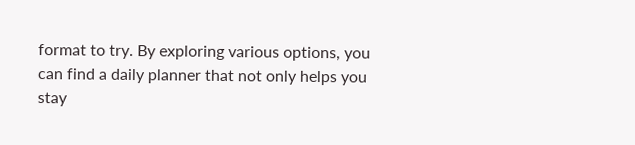format to try. By exploring various options, you can find a daily planner that not only helps you stay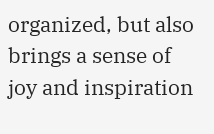organized, but also brings a sense of joy and inspiration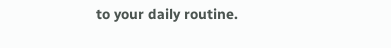to your daily routine.